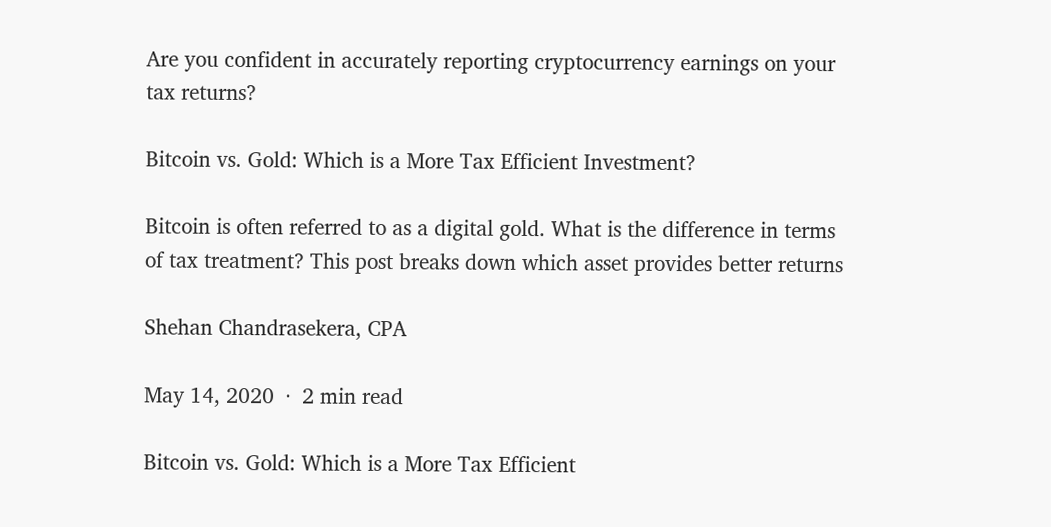Are you confident in accurately reporting cryptocurrency earnings on your tax returns?

Bitcoin vs. Gold: Which is a More Tax Efficient Investment?

Bitcoin is often referred to as a digital gold. What is the difference in terms of tax treatment? This post breaks down which asset provides better returns

Shehan Chandrasekera, CPA

May 14, 2020  ·  2 min read

Bitcoin vs. Gold: Which is a More Tax Efficient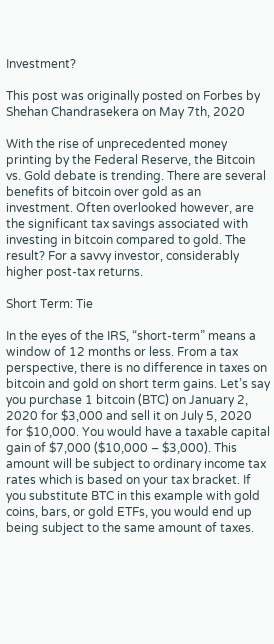Investment?

This post was originally posted on Forbes by Shehan Chandrasekera on May 7th, 2020

With the rise of unprecedented money printing by the Federal Reserve, the Bitcoin vs. Gold debate is trending. There are several benefits of bitcoin over gold as an investment. Often overlooked however, are the significant tax savings associated with investing in bitcoin compared to gold. The result? For a savvy investor, considerably higher post-tax returns.

Short Term: Tie

In the eyes of the IRS, “short-term” means a window of 12 months or less. From a tax perspective, there is no difference in taxes on bitcoin and gold on short term gains. Let’s say you purchase 1 bitcoin (BTC) on January 2, 2020 for $3,000 and sell it on July 5, 2020 for $10,000. You would have a taxable capital gain of $7,000 ($10,000 – $3,000). This amount will be subject to ordinary income tax rates which is based on your tax bracket. If you substitute BTC in this example with gold coins, bars, or gold ETFs, you would end up being subject to the same amount of taxes.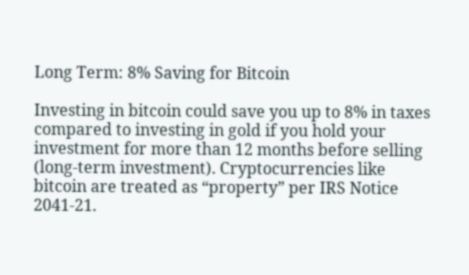Long Term: 8% Saving for Bitcoin

Investing in bitcoin could save you up to 8% in taxes compared to investing in gold if you hold your investment for more than 12 months before selling (long-term investment). Cryptocurrencies like bitcoin are treated as “property” per IRS Notice 2041-21.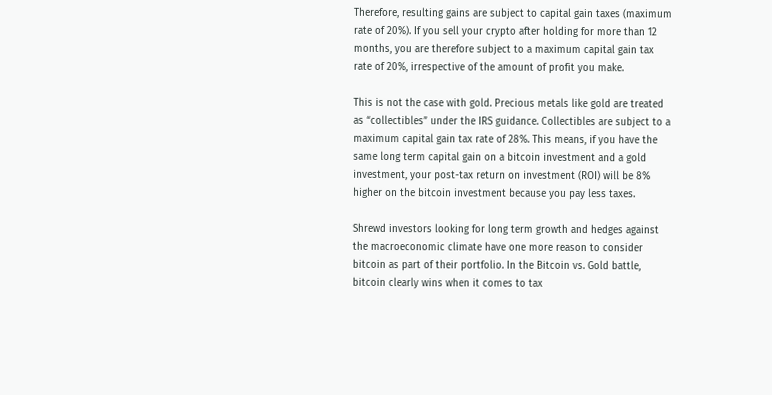Therefore, resulting gains are subject to capital gain taxes (maximum rate of 20%). If you sell your crypto after holding for more than 12 months, you are therefore subject to a maximum capital gain tax rate of 20%, irrespective of the amount of profit you make.

This is not the case with gold. Precious metals like gold are treated as “collectibles” under the IRS guidance. Collectibles are subject to a maximum capital gain tax rate of 28%. This means, if you have the same long term capital gain on a bitcoin investment and a gold investment, your post-tax return on investment (ROI) will be 8% higher on the bitcoin investment because you pay less taxes.

Shrewd investors looking for long term growth and hedges against the macroeconomic climate have one more reason to consider bitcoin as part of their portfolio. In the Bitcoin vs. Gold battle, bitcoin clearly wins when it comes to tax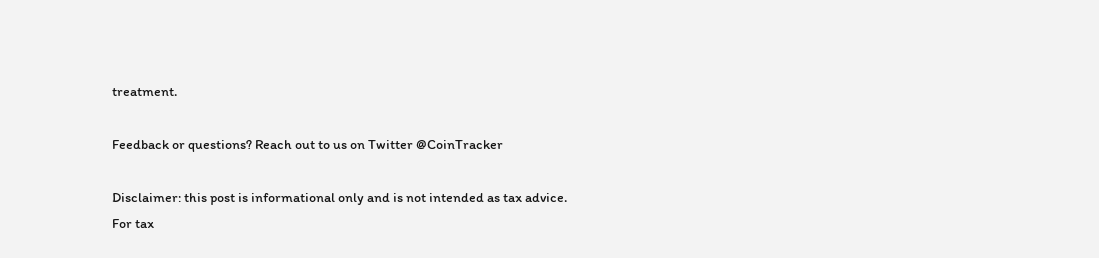treatment.

Feedback or questions? Reach out to us on Twitter @CoinTracker

Disclaimer: this post is informational only and is not intended as tax advice. For tax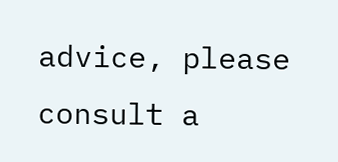advice, please consult a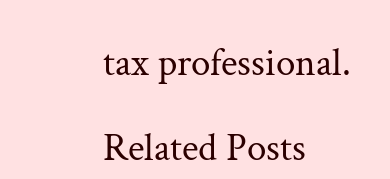tax professional.

Related Posts